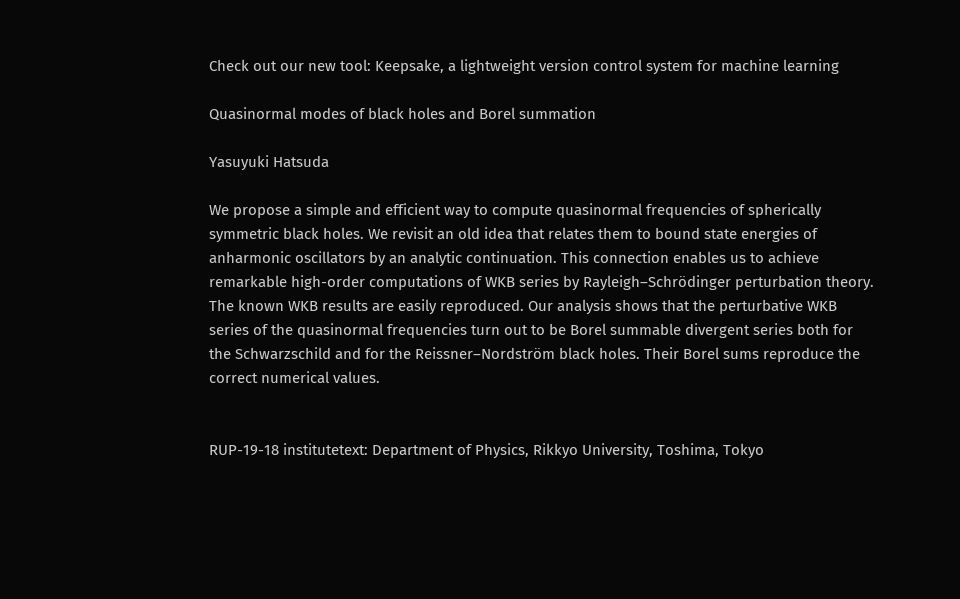Check out our new tool: Keepsake, a lightweight version control system for machine learning

Quasinormal modes of black holes and Borel summation

Yasuyuki Hatsuda

We propose a simple and efficient way to compute quasinormal frequencies of spherically symmetric black holes. We revisit an old idea that relates them to bound state energies of anharmonic oscillators by an analytic continuation. This connection enables us to achieve remarkable high-order computations of WKB series by Rayleigh–Schrödinger perturbation theory. The known WKB results are easily reproduced. Our analysis shows that the perturbative WKB series of the quasinormal frequencies turn out to be Borel summable divergent series both for the Schwarzschild and for the Reissner–Nordström black holes. Their Borel sums reproduce the correct numerical values.


RUP-19-18 institutetext: Department of Physics, Rikkyo University, Toshima, Tokyo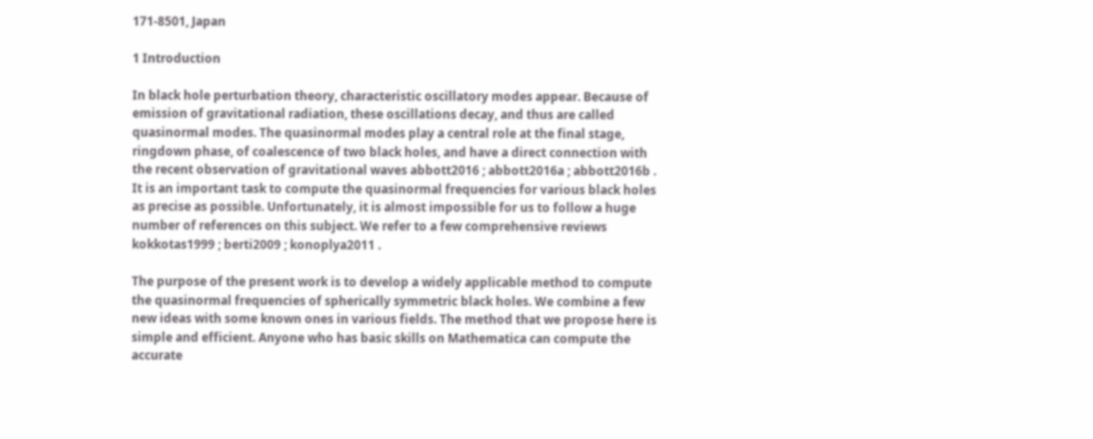171-8501, Japan

1 Introduction

In black hole perturbation theory, characteristic oscillatory modes appear. Because of emission of gravitational radiation, these oscillations decay, and thus are called quasinormal modes. The quasinormal modes play a central role at the final stage, ringdown phase, of coalescence of two black holes, and have a direct connection with the recent observation of gravitational waves abbott2016 ; abbott2016a ; abbott2016b . It is an important task to compute the quasinormal frequencies for various black holes as precise as possible. Unfortunately, it is almost impossible for us to follow a huge number of references on this subject. We refer to a few comprehensive reviews kokkotas1999 ; berti2009 ; konoplya2011 .

The purpose of the present work is to develop a widely applicable method to compute the quasinormal frequencies of spherically symmetric black holes. We combine a few new ideas with some known ones in various fields. The method that we propose here is simple and efficient. Anyone who has basic skills on Mathematica can compute the accurate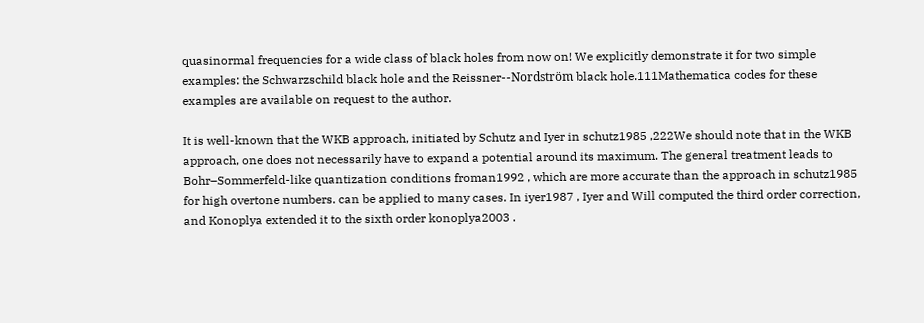quasinormal frequencies for a wide class of black holes from now on! We explicitly demonstrate it for two simple examples: the Schwarzschild black hole and the Reissner--Nordström black hole.111Mathematica codes for these examples are available on request to the author.

It is well-known that the WKB approach, initiated by Schutz and Iyer in schutz1985 ,222We should note that in the WKB approach, one does not necessarily have to expand a potential around its maximum. The general treatment leads to Bohr–Sommerfeld-like quantization conditions froman1992 , which are more accurate than the approach in schutz1985 for high overtone numbers. can be applied to many cases. In iyer1987 , Iyer and Will computed the third order correction, and Konoplya extended it to the sixth order konoplya2003 .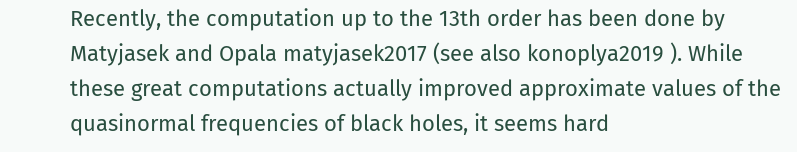Recently, the computation up to the 13th order has been done by Matyjasek and Opala matyjasek2017 (see also konoplya2019 ). While these great computations actually improved approximate values of the quasinormal frequencies of black holes, it seems hard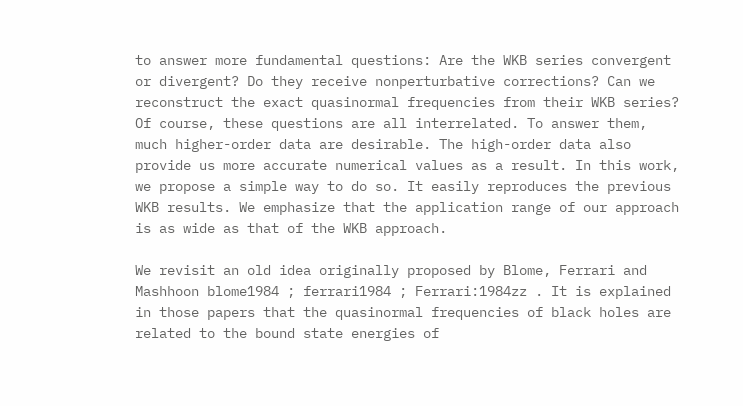to answer more fundamental questions: Are the WKB series convergent or divergent? Do they receive nonperturbative corrections? Can we reconstruct the exact quasinormal frequencies from their WKB series? Of course, these questions are all interrelated. To answer them, much higher-order data are desirable. The high-order data also provide us more accurate numerical values as a result. In this work, we propose a simple way to do so. It easily reproduces the previous WKB results. We emphasize that the application range of our approach is as wide as that of the WKB approach.

We revisit an old idea originally proposed by Blome, Ferrari and Mashhoon blome1984 ; ferrari1984 ; Ferrari:1984zz . It is explained in those papers that the quasinormal frequencies of black holes are related to the bound state energies of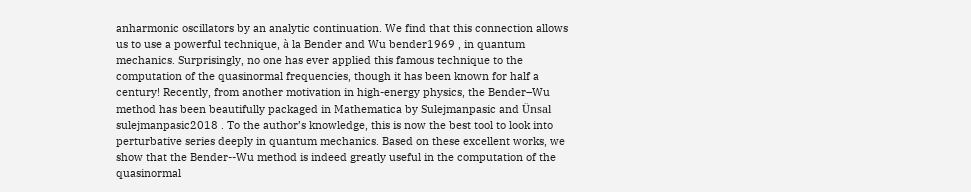anharmonic oscillators by an analytic continuation. We find that this connection allows us to use a powerful technique, à la Bender and Wu bender1969 , in quantum mechanics. Surprisingly, no one has ever applied this famous technique to the computation of the quasinormal frequencies, though it has been known for half a century! Recently, from another motivation in high-energy physics, the Bender–Wu method has been beautifully packaged in Mathematica by Sulejmanpasic and Ünsal sulejmanpasic2018 . To the author’s knowledge, this is now the best tool to look into perturbative series deeply in quantum mechanics. Based on these excellent works, we show that the Bender--Wu method is indeed greatly useful in the computation of the quasinormal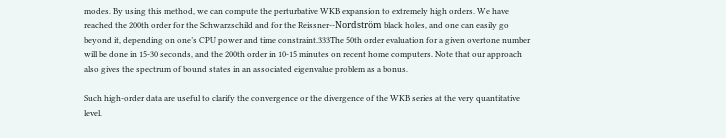modes. By using this method, we can compute the perturbative WKB expansion to extremely high orders. We have reached the 200th order for the Schwarzschild and for the Reissner--Nordström black holes, and one can easily go beyond it, depending on one’s CPU power and time constraint.333The 50th order evaluation for a given overtone number will be done in 15-30 seconds, and the 200th order in 10-15 minutes on recent home computers. Note that our approach also gives the spectrum of bound states in an associated eigenvalue problem as a bonus.

Such high-order data are useful to clarify the convergence or the divergence of the WKB series at the very quantitative level.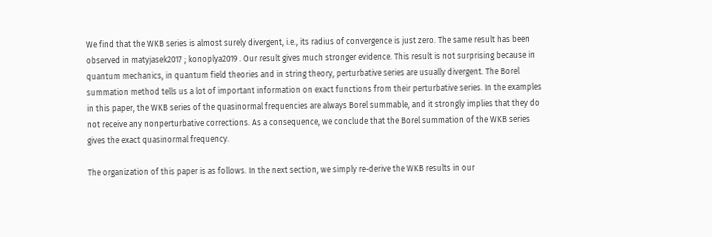We find that the WKB series is almost surely divergent, i.e., its radius of convergence is just zero. The same result has been observed in matyjasek2017 ; konoplya2019 . Our result gives much stronger evidence. This result is not surprising because in quantum mechanics, in quantum field theories and in string theory, perturbative series are usually divergent. The Borel summation method tells us a lot of important information on exact functions from their perturbative series. In the examples in this paper, the WKB series of the quasinormal frequencies are always Borel summable, and it strongly implies that they do not receive any nonperturbative corrections. As a consequence, we conclude that the Borel summation of the WKB series gives the exact quasinormal frequency.

The organization of this paper is as follows. In the next section, we simply re-derive the WKB results in our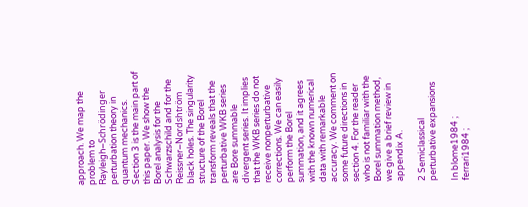approach. We map the problem to Rayleigh–Schrödinger perturbation theory in quantum mechanics. Section 3 is the main part of this paper. We show the Borel analysis for the Schwarzschild and for the Reissner–Nordshtröm black holes. The singularity structure of the Borel transform reveals that the perturbative WKB series are Bore summable divergent series. It implies that the WKB series do not receive nonperturbative corrections. We can easily perform the Borel summation, and it agrees with the known numerical data with remarkable accuracy. We comment on some future directions in section 4. For the reader who is not familiar with the Borel summation method, we give a brief review in appendix A.

2 Semiclassical perturbative expansions

In blome1984 ; ferrari1984 ;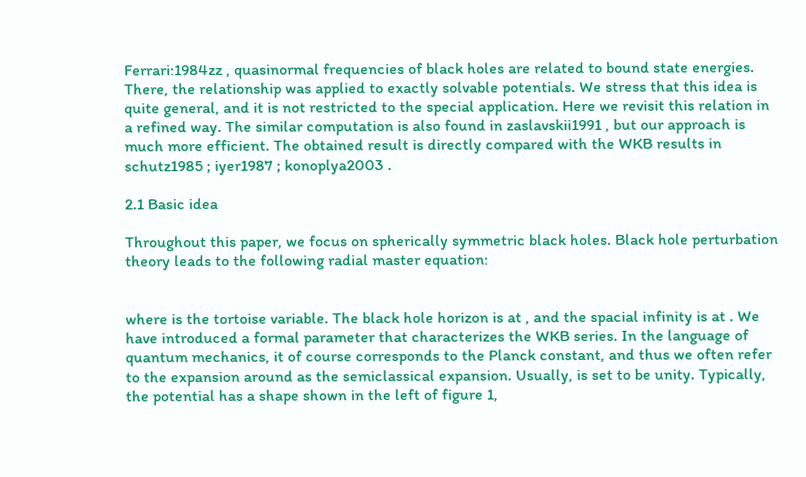Ferrari:1984zz , quasinormal frequencies of black holes are related to bound state energies. There, the relationship was applied to exactly solvable potentials. We stress that this idea is quite general, and it is not restricted to the special application. Here we revisit this relation in a refined way. The similar computation is also found in zaslavskii1991 , but our approach is much more efficient. The obtained result is directly compared with the WKB results in schutz1985 ; iyer1987 ; konoplya2003 .

2.1 Basic idea

Throughout this paper, we focus on spherically symmetric black holes. Black hole perturbation theory leads to the following radial master equation:


where is the tortoise variable. The black hole horizon is at , and the spacial infinity is at . We have introduced a formal parameter that characterizes the WKB series. In the language of quantum mechanics, it of course corresponds to the Planck constant, and thus we often refer to the expansion around as the semiclassical expansion. Usually, is set to be unity. Typically, the potential has a shape shown in the left of figure 1,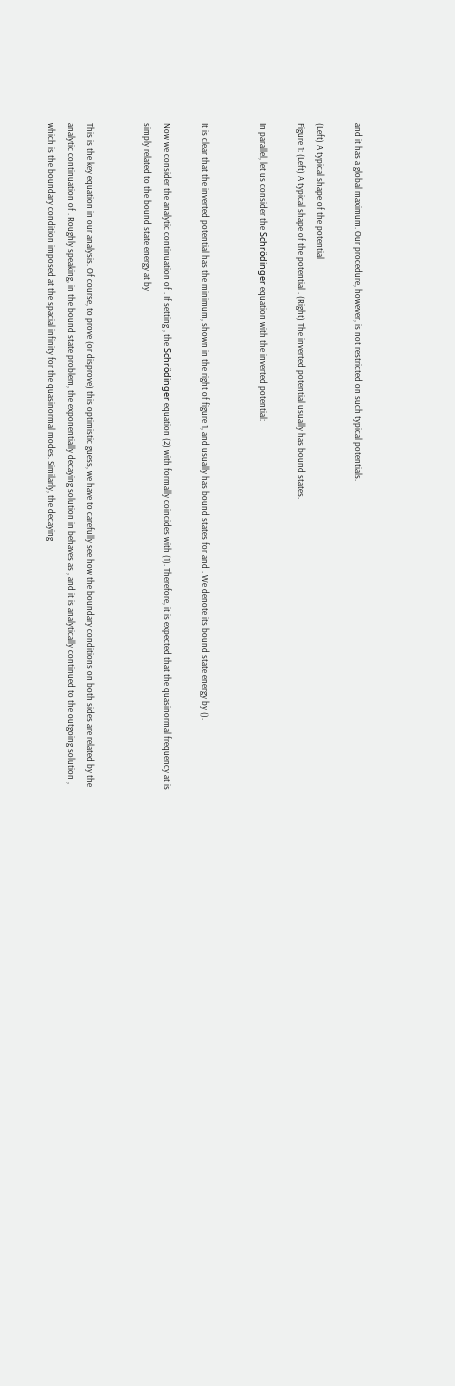and it has a global maximum. Our procedure, however, is not restricted on such typical potentials.

(Left) A typical shape of the potential
Figure 1: (Left) A typical shape of the potential . (Right) The inverted potential usually has bound states.

In parallel, let us consider the Schrödinger equation with the inverted potential:


It is clear that the inverted potential has the minimum, shown in the right of figure 1, and usually has bound states for and . We denote its bound state energy by ().

Now we consider the analytic continuation of . If setting , the Schrödinger equation (2) with formally coincides with (1). Therefore, it is expected that the quasinormal frequency at is simply related to the bound state energy at by


This is the key equation in our analysis. Of course, to prove (or disprove) this optimistic guess, we have to carefully see how the boundary conditions on both sides are related by the analytic continuation of . Roughly speaking, in the bound state problem, the exponentially decaying solution in behaves as , and it is analytically continued to the outgoing solution , which is the boundary condition imposed at the spacial infinity for the quasinormal modes. Similarly, the decaying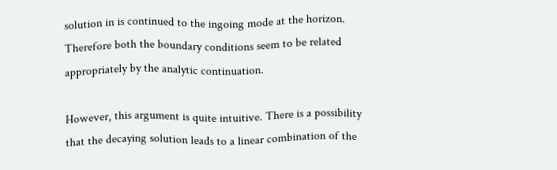solution in is continued to the ingoing mode at the horizon. Therefore both the boundary conditions seem to be related appropriately by the analytic continuation.

However, this argument is quite intuitive. There is a possibility that the decaying solution leads to a linear combination of the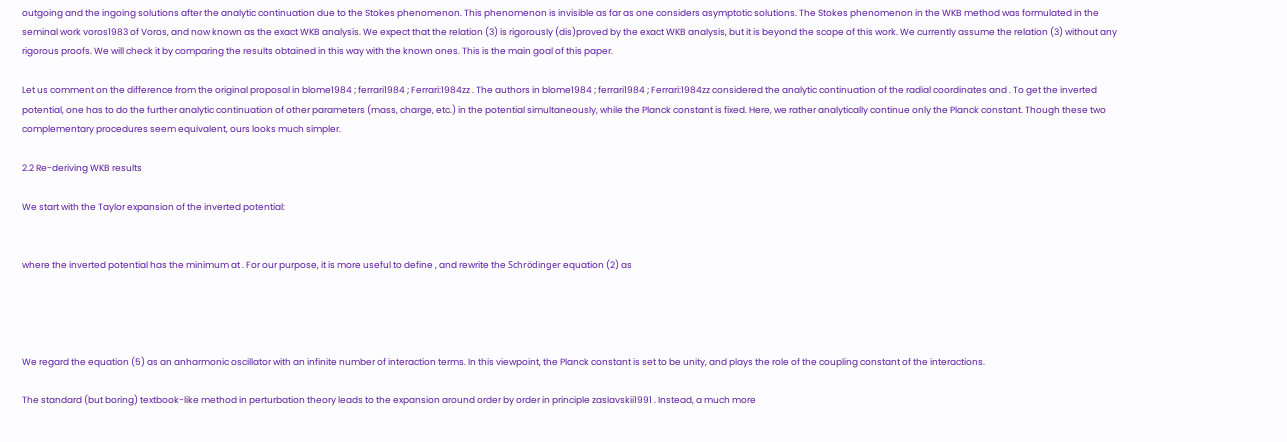outgoing and the ingoing solutions after the analytic continuation due to the Stokes phenomenon. This phenomenon is invisible as far as one considers asymptotic solutions. The Stokes phenomenon in the WKB method was formulated in the seminal work voros1983 of Voros, and now known as the exact WKB analysis. We expect that the relation (3) is rigorously (dis)proved by the exact WKB analysis, but it is beyond the scope of this work. We currently assume the relation (3) without any rigorous proofs. We will check it by comparing the results obtained in this way with the known ones. This is the main goal of this paper.

Let us comment on the difference from the original proposal in blome1984 ; ferrari1984 ; Ferrari:1984zz . The authors in blome1984 ; ferrari1984 ; Ferrari:1984zz considered the analytic continuation of the radial coordinates and . To get the inverted potential, one has to do the further analytic continuation of other parameters (mass, charge, etc.) in the potential simultaneously, while the Planck constant is fixed. Here, we rather analytically continue only the Planck constant. Though these two complementary procedures seem equivalent, ours looks much simpler.

2.2 Re-deriving WKB results

We start with the Taylor expansion of the inverted potential:


where the inverted potential has the minimum at . For our purpose, it is more useful to define , and rewrite the Schrödinger equation (2) as




We regard the equation (5) as an anharmonic oscillator with an infinite number of interaction terms. In this viewpoint, the Planck constant is set to be unity, and plays the role of the coupling constant of the interactions.

The standard (but boring) textbook-like method in perturbation theory leads to the expansion around order by order in principle zaslavskii1991 . Instead, a much more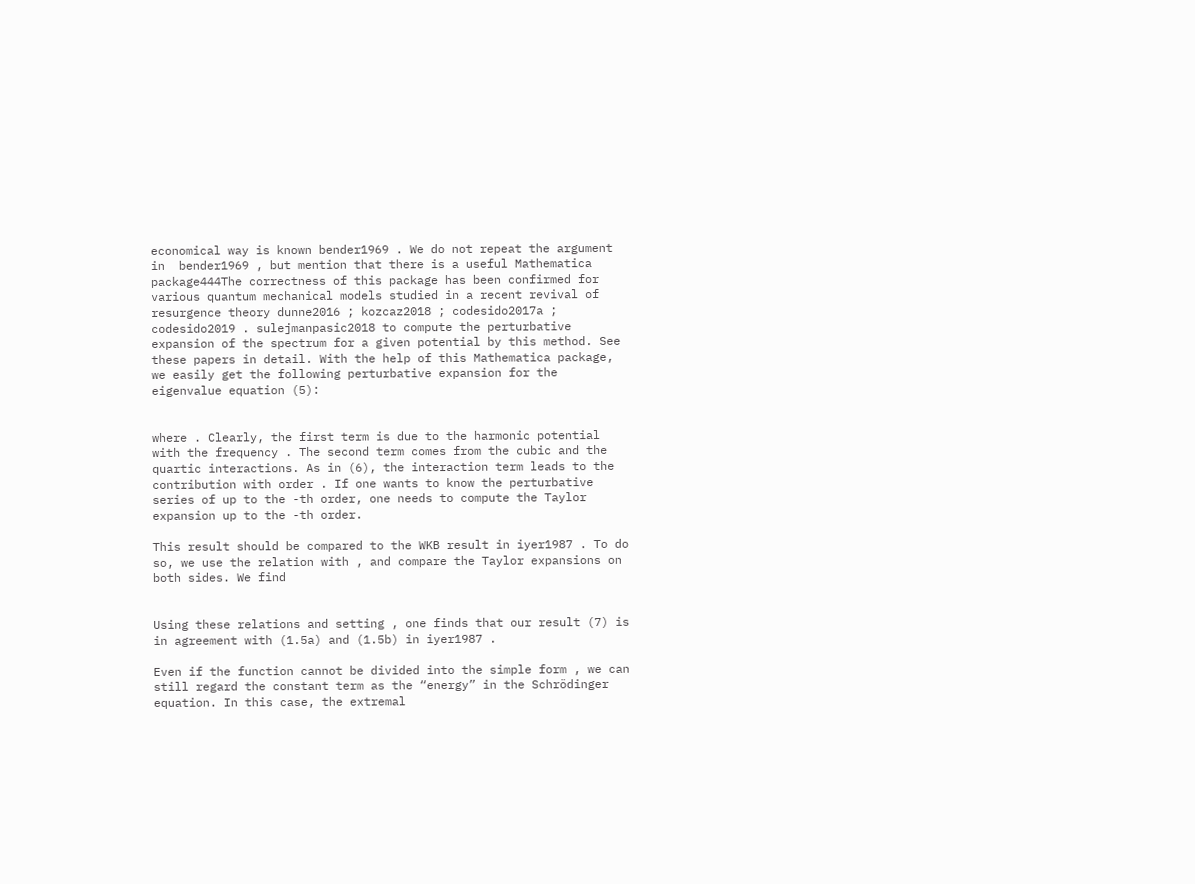economical way is known bender1969 . We do not repeat the argument in  bender1969 , but mention that there is a useful Mathematica package444The correctness of this package has been confirmed for various quantum mechanical models studied in a recent revival of resurgence theory dunne2016 ; kozcaz2018 ; codesido2017a ; codesido2019 . sulejmanpasic2018 to compute the perturbative expansion of the spectrum for a given potential by this method. See these papers in detail. With the help of this Mathematica package, we easily get the following perturbative expansion for the eigenvalue equation (5):


where . Clearly, the first term is due to the harmonic potential with the frequency . The second term comes from the cubic and the quartic interactions. As in (6), the interaction term leads to the contribution with order . If one wants to know the perturbative series of up to the -th order, one needs to compute the Taylor expansion up to the -th order.

This result should be compared to the WKB result in iyer1987 . To do so, we use the relation with , and compare the Taylor expansions on both sides. We find


Using these relations and setting , one finds that our result (7) is in agreement with (1.5a) and (1.5b) in iyer1987 .

Even if the function cannot be divided into the simple form , we can still regard the constant term as the “energy” in the Schrödinger equation. In this case, the extremal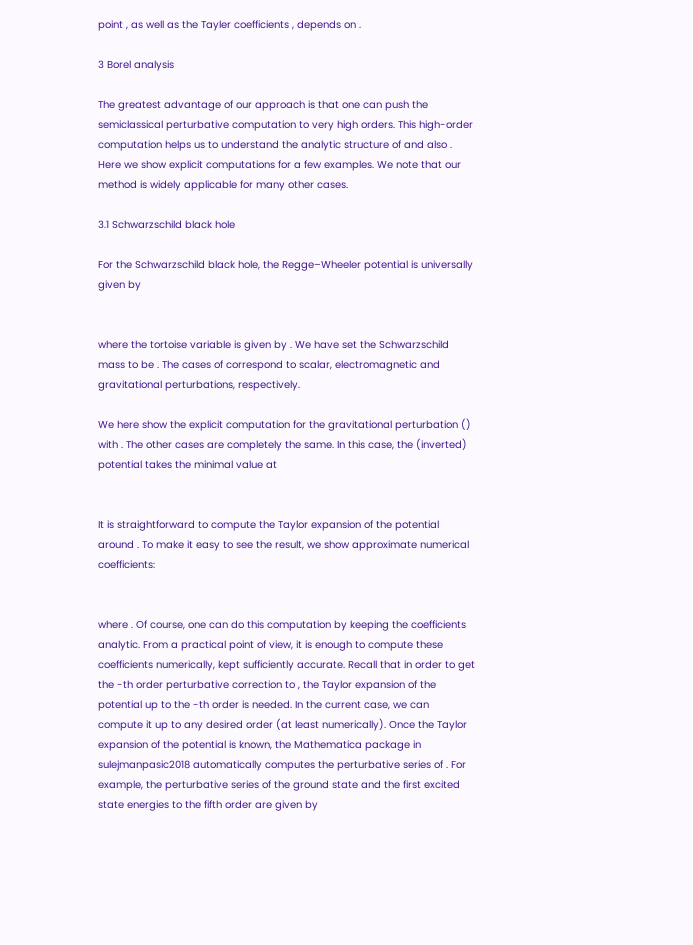point , as well as the Tayler coefficients , depends on .

3 Borel analysis

The greatest advantage of our approach is that one can push the semiclassical perturbative computation to very high orders. This high-order computation helps us to understand the analytic structure of and also . Here we show explicit computations for a few examples. We note that our method is widely applicable for many other cases.

3.1 Schwarzschild black hole

For the Schwarzschild black hole, the Regge–Wheeler potential is universally given by


where the tortoise variable is given by . We have set the Schwarzschild mass to be . The cases of correspond to scalar, electromagnetic and gravitational perturbations, respectively.

We here show the explicit computation for the gravitational perturbation () with . The other cases are completely the same. In this case, the (inverted) potential takes the minimal value at


It is straightforward to compute the Taylor expansion of the potential around . To make it easy to see the result, we show approximate numerical coefficients:


where . Of course, one can do this computation by keeping the coefficients analytic. From a practical point of view, it is enough to compute these coefficients numerically, kept sufficiently accurate. Recall that in order to get the -th order perturbative correction to , the Taylor expansion of the potential up to the -th order is needed. In the current case, we can compute it up to any desired order (at least numerically). Once the Taylor expansion of the potential is known, the Mathematica package in sulejmanpasic2018 automatically computes the perturbative series of . For example, the perturbative series of the ground state and the first excited state energies to the fifth order are given by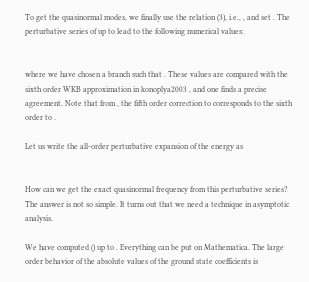To get the quasinormal modes, we finally use the relation (3), i.e., , and set . The perturbative series of up to lead to the following numerical values:


where we have chosen a branch such that . These values are compared with the sixth order WKB approximation in konoplya2003 , and one finds a precise agreement. Note that from , the fifth order correction to corresponds to the sixth order to .

Let us write the all-order perturbative expansion of the energy as


How can we get the exact quasinormal frequency from this perturbative series? The answer is not so simple. It turns out that we need a technique in asymptotic analysis.

We have computed () up to . Everything can be put on Mathematica. The large order behavior of the absolute values of the ground state coefficients is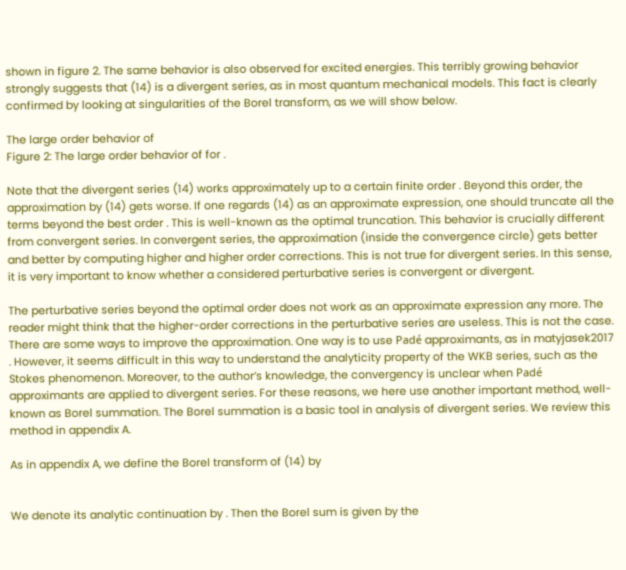shown in figure 2. The same behavior is also observed for excited energies. This terribly growing behavior strongly suggests that (14) is a divergent series, as in most quantum mechanical models. This fact is clearly confirmed by looking at singularities of the Borel transform, as we will show below.

The large order behavior of
Figure 2: The large order behavior of for .

Note that the divergent series (14) works approximately up to a certain finite order . Beyond this order, the approximation by (14) gets worse. If one regards (14) as an approximate expression, one should truncate all the terms beyond the best order . This is well-known as the optimal truncation. This behavior is crucially different from convergent series. In convergent series, the approximation (inside the convergence circle) gets better and better by computing higher and higher order corrections. This is not true for divergent series. In this sense, it is very important to know whether a considered perturbative series is convergent or divergent.

The perturbative series beyond the optimal order does not work as an approximate expression any more. The reader might think that the higher-order corrections in the perturbative series are useless. This is not the case. There are some ways to improve the approximation. One way is to use Padé approximants, as in matyjasek2017 . However, it seems difficult in this way to understand the analyticity property of the WKB series, such as the Stokes phenomenon. Moreover, to the author’s knowledge, the convergency is unclear when Padé approximants are applied to divergent series. For these reasons, we here use another important method, well-known as Borel summation. The Borel summation is a basic tool in analysis of divergent series. We review this method in appendix A.

As in appendix A, we define the Borel transform of (14) by


We denote its analytic continuation by . Then the Borel sum is given by the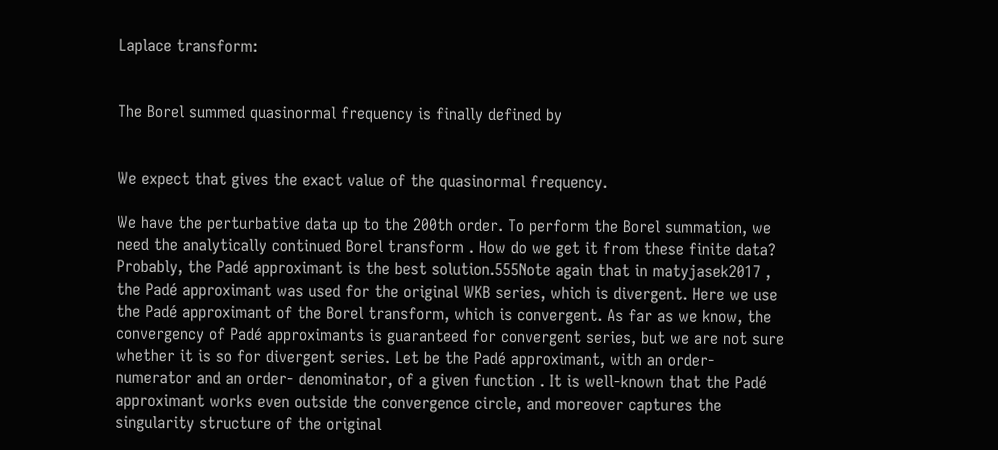Laplace transform:


The Borel summed quasinormal frequency is finally defined by


We expect that gives the exact value of the quasinormal frequency.

We have the perturbative data up to the 200th order. To perform the Borel summation, we need the analytically continued Borel transform . How do we get it from these finite data? Probably, the Padé approximant is the best solution.555Note again that in matyjasek2017 , the Padé approximant was used for the original WKB series, which is divergent. Here we use the Padé approximant of the Borel transform, which is convergent. As far as we know, the convergency of Padé approximants is guaranteed for convergent series, but we are not sure whether it is so for divergent series. Let be the Padé approximant, with an order- numerator and an order- denominator, of a given function . It is well-known that the Padé approximant works even outside the convergence circle, and moreover captures the singularity structure of the original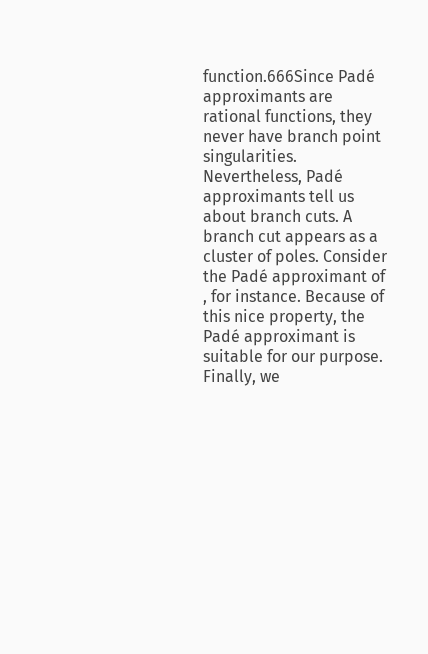function.666Since Padé approximants are rational functions, they never have branch point singularities. Nevertheless, Padé approximants tell us about branch cuts. A branch cut appears as a cluster of poles. Consider the Padé approximant of , for instance. Because of this nice property, the Padé approximant is suitable for our purpose. Finally, we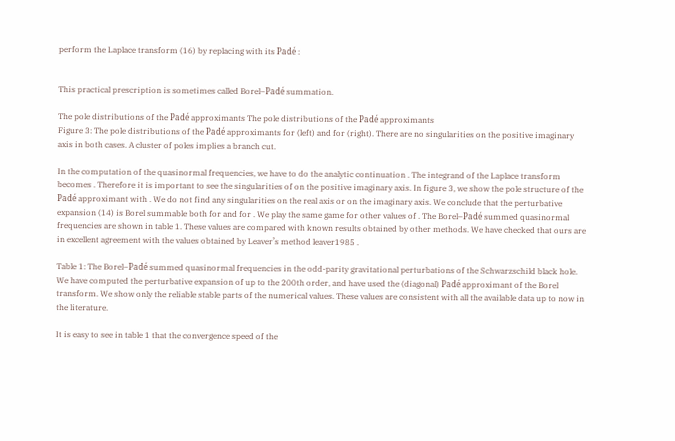perform the Laplace transform (16) by replacing with its Padé :


This practical prescription is sometimes called Borel–Padé summation.

The pole distributions of the Padé approximants The pole distributions of the Padé approximants
Figure 3: The pole distributions of the Padé approximants for (left) and for (right). There are no singularities on the positive imaginary axis in both cases. A cluster of poles implies a branch cut.

In the computation of the quasinormal frequencies, we have to do the analytic continuation . The integrand of the Laplace transform becomes . Therefore it is important to see the singularities of on the positive imaginary axis. In figure 3, we show the pole structure of the Padé approximant with . We do not find any singularities on the real axis or on the imaginary axis. We conclude that the perturbative expansion (14) is Borel summable both for and for . We play the same game for other values of . The Borel–Padé summed quasinormal frequencies are shown in table 1. These values are compared with known results obtained by other methods. We have checked that ours are in excellent agreement with the values obtained by Leaver’s method leaver1985 .

Table 1: The Borel–Padé summed quasinormal frequencies in the odd-parity gravitational perturbations of the Schwarzschild black hole. We have computed the perturbative expansion of up to the 200th order, and have used the (diagonal) Padé approximant of the Borel transform. We show only the reliable stable parts of the numerical values. These values are consistent with all the available data up to now in the literature.

It is easy to see in table 1 that the convergence speed of the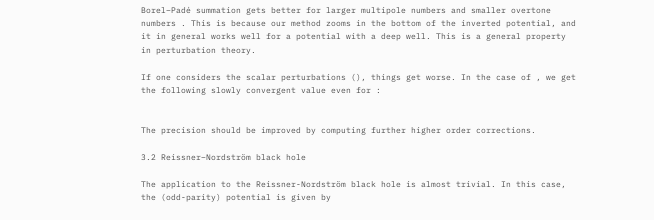Borel–Padé summation gets better for larger multipole numbers and smaller overtone numbers . This is because our method zooms in the bottom of the inverted potential, and it in general works well for a potential with a deep well. This is a general property in perturbation theory.

If one considers the scalar perturbations (), things get worse. In the case of , we get the following slowly convergent value even for :


The precision should be improved by computing further higher order corrections.

3.2 Reissner–Nordström black hole

The application to the Reissner-Nordström black hole is almost trivial. In this case, the (odd-parity) potential is given by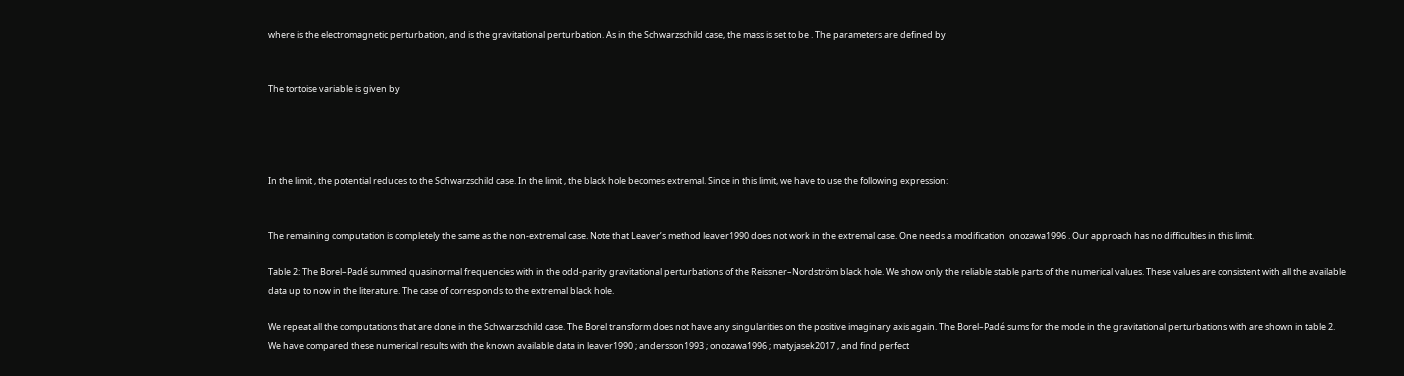where is the electromagnetic perturbation, and is the gravitational perturbation. As in the Schwarzschild case, the mass is set to be . The parameters are defined by


The tortoise variable is given by




In the limit , the potential reduces to the Schwarzschild case. In the limit , the black hole becomes extremal. Since in this limit, we have to use the following expression:


The remaining computation is completely the same as the non-extremal case. Note that Leaver’s method leaver1990 does not work in the extremal case. One needs a modification  onozawa1996 . Our approach has no difficulties in this limit.

Table 2: The Borel–Padé summed quasinormal frequencies with in the odd-parity gravitational perturbations of the Reissner–Nordström black hole. We show only the reliable stable parts of the numerical values. These values are consistent with all the available data up to now in the literature. The case of corresponds to the extremal black hole.

We repeat all the computations that are done in the Schwarzschild case. The Borel transform does not have any singularities on the positive imaginary axis again. The Borel–Padé sums for the mode in the gravitational perturbations with are shown in table 2. We have compared these numerical results with the known available data in leaver1990 ; andersson1993 ; onozawa1996 ; matyjasek2017 , and find perfect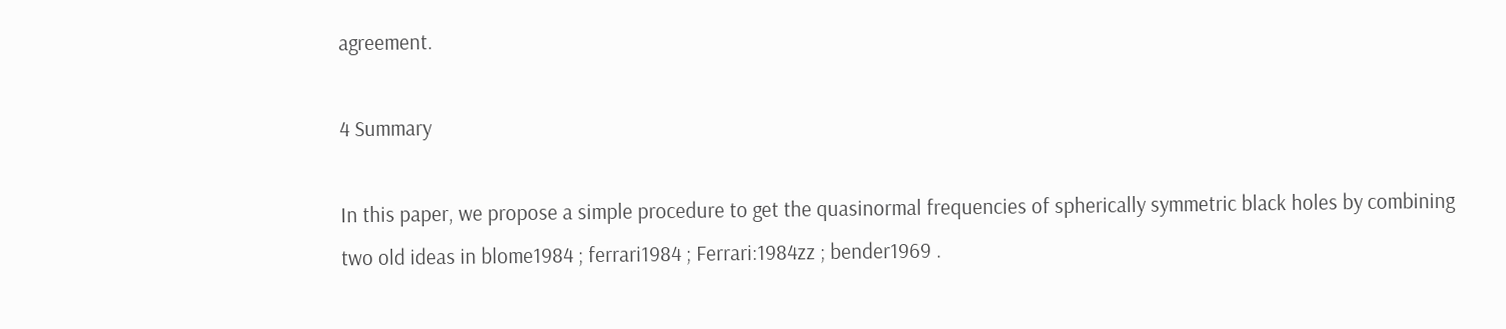agreement.

4 Summary

In this paper, we propose a simple procedure to get the quasinormal frequencies of spherically symmetric black holes by combining two old ideas in blome1984 ; ferrari1984 ; Ferrari:1984zz ; bender1969 .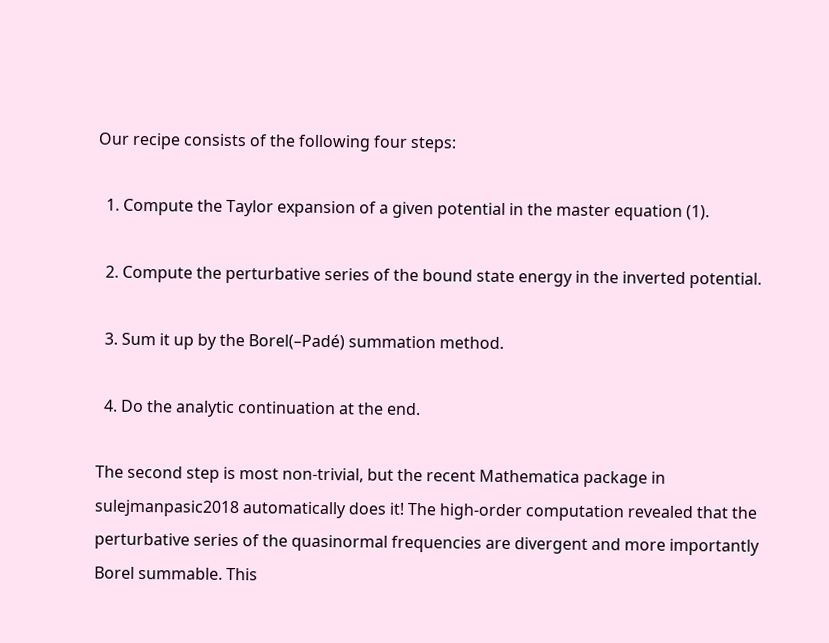Our recipe consists of the following four steps:

  1. Compute the Taylor expansion of a given potential in the master equation (1).

  2. Compute the perturbative series of the bound state energy in the inverted potential.

  3. Sum it up by the Borel(–Padé) summation method.

  4. Do the analytic continuation at the end.

The second step is most non-trivial, but the recent Mathematica package in sulejmanpasic2018 automatically does it! The high-order computation revealed that the perturbative series of the quasinormal frequencies are divergent and more importantly Borel summable. This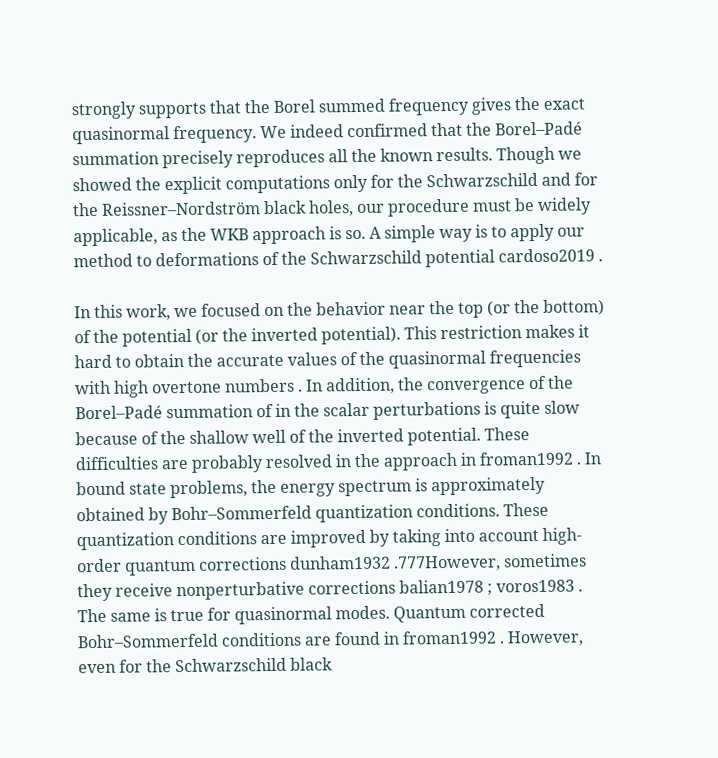strongly supports that the Borel summed frequency gives the exact quasinormal frequency. We indeed confirmed that the Borel–Padé summation precisely reproduces all the known results. Though we showed the explicit computations only for the Schwarzschild and for the Reissner–Nordström black holes, our procedure must be widely applicable, as the WKB approach is so. A simple way is to apply our method to deformations of the Schwarzschild potential cardoso2019 .

In this work, we focused on the behavior near the top (or the bottom) of the potential (or the inverted potential). This restriction makes it hard to obtain the accurate values of the quasinormal frequencies with high overtone numbers . In addition, the convergence of the Borel–Padé summation of in the scalar perturbations is quite slow because of the shallow well of the inverted potential. These difficulties are probably resolved in the approach in froman1992 . In bound state problems, the energy spectrum is approximately obtained by Bohr–Sommerfeld quantization conditions. These quantization conditions are improved by taking into account high-order quantum corrections dunham1932 .777However, sometimes they receive nonperturbative corrections balian1978 ; voros1983 . The same is true for quasinormal modes. Quantum corrected Bohr–Sommerfeld conditions are found in froman1992 . However, even for the Schwarzschild black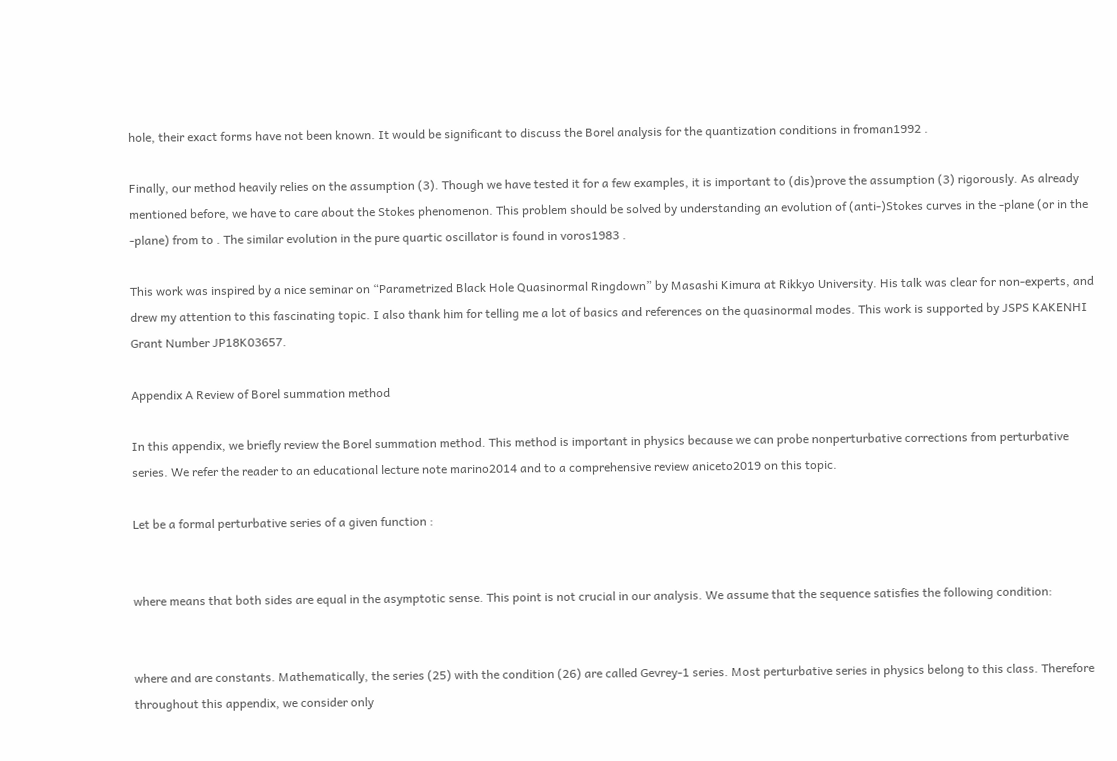hole, their exact forms have not been known. It would be significant to discuss the Borel analysis for the quantization conditions in froman1992 .

Finally, our method heavily relies on the assumption (3). Though we have tested it for a few examples, it is important to (dis)prove the assumption (3) rigorously. As already mentioned before, we have to care about the Stokes phenomenon. This problem should be solved by understanding an evolution of (anti-)Stokes curves in the -plane (or in the -plane) from to . The similar evolution in the pure quartic oscillator is found in voros1983 .

This work was inspired by a nice seminar on “Parametrized Black Hole Quasinormal Ringdown” by Masashi Kimura at Rikkyo University. His talk was clear for non-experts, and drew my attention to this fascinating topic. I also thank him for telling me a lot of basics and references on the quasinormal modes. This work is supported by JSPS KAKENHI Grant Number JP18K03657.

Appendix A Review of Borel summation method

In this appendix, we briefly review the Borel summation method. This method is important in physics because we can probe nonperturbative corrections from perturbative series. We refer the reader to an educational lecture note marino2014 and to a comprehensive review aniceto2019 on this topic.

Let be a formal perturbative series of a given function :


where means that both sides are equal in the asymptotic sense. This point is not crucial in our analysis. We assume that the sequence satisfies the following condition:


where and are constants. Mathematically, the series (25) with the condition (26) are called Gevrey-1 series. Most perturbative series in physics belong to this class. Therefore throughout this appendix, we consider only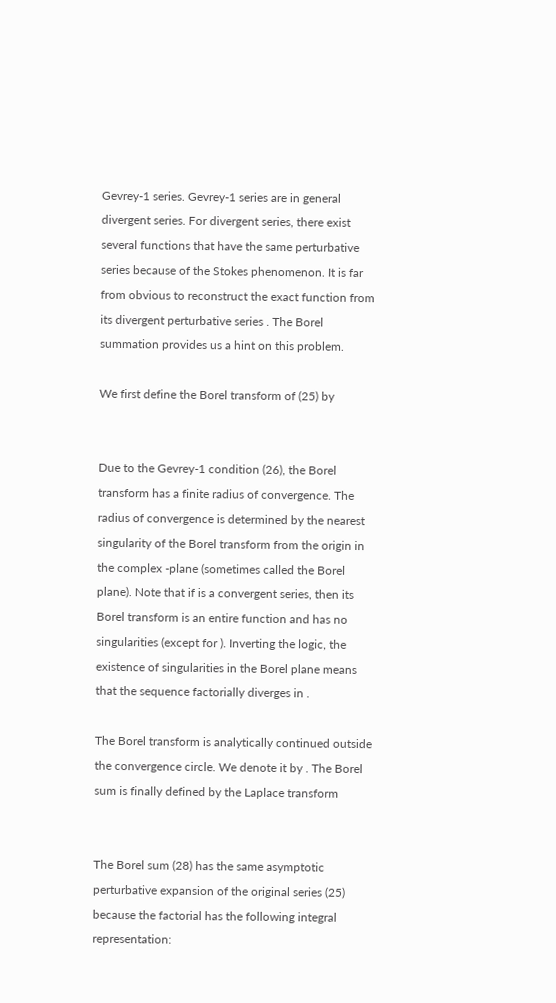Gevrey-1 series. Gevrey-1 series are in general divergent series. For divergent series, there exist several functions that have the same perturbative series because of the Stokes phenomenon. It is far from obvious to reconstruct the exact function from its divergent perturbative series . The Borel summation provides us a hint on this problem.

We first define the Borel transform of (25) by


Due to the Gevrey-1 condition (26), the Borel transform has a finite radius of convergence. The radius of convergence is determined by the nearest singularity of the Borel transform from the origin in the complex -plane (sometimes called the Borel plane). Note that if is a convergent series, then its Borel transform is an entire function and has no singularities (except for ). Inverting the logic, the existence of singularities in the Borel plane means that the sequence factorially diverges in .

The Borel transform is analytically continued outside the convergence circle. We denote it by . The Borel sum is finally defined by the Laplace transform


The Borel sum (28) has the same asymptotic perturbative expansion of the original series (25) because the factorial has the following integral representation: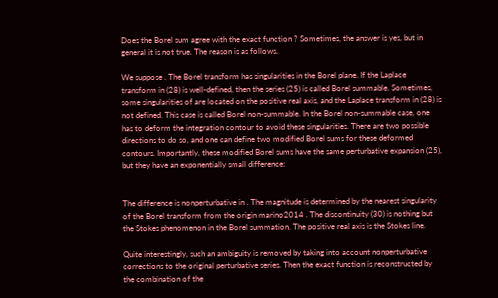Does the Borel sum agree with the exact function ? Sometimes, the answer is yes, but in general it is not true. The reason is as follows.

We suppose . The Borel transform has singularities in the Borel plane. If the Laplace transform in (28) is well-defined, then the series (25) is called Borel summable. Sometimes, some singularities of are located on the positive real axis, and the Laplace transform in (28) is not defined. This case is called Borel non-summable. In the Borel non-summable case, one has to deform the integration contour to avoid these singularities. There are two possible directions to do so, and one can define two modified Borel sums for these deformed contours. Importantly, these modified Borel sums have the same perturbative expansion (25), but they have an exponentially small difference:


The difference is nonperturbative in . The magnitude is determined by the nearest singularity of the Borel transform from the origin marino2014 . The discontinuity (30) is nothing but the Stokes phenomenon in the Borel summation. The positive real axis is the Stokes line.

Quite interestingly, such an ambiguity is removed by taking into account nonperturbative corrections to the original perturbative series. Then the exact function is reconstructed by the combination of the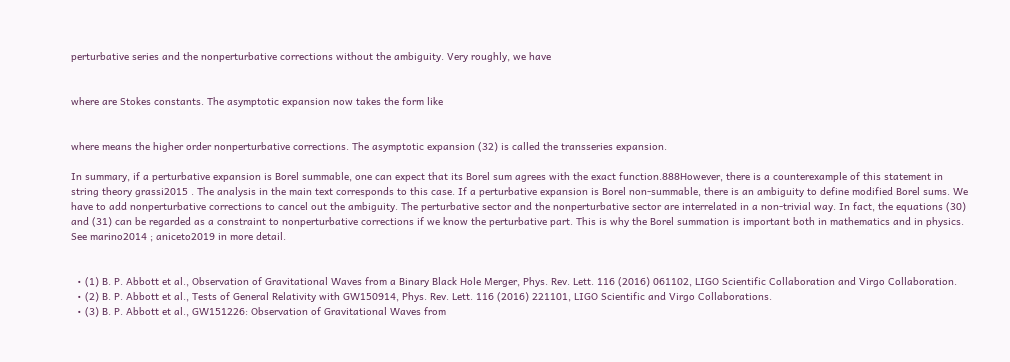perturbative series and the nonperturbative corrections without the ambiguity. Very roughly, we have


where are Stokes constants. The asymptotic expansion now takes the form like


where means the higher order nonperturbative corrections. The asymptotic expansion (32) is called the transseries expansion.

In summary, if a perturbative expansion is Borel summable, one can expect that its Borel sum agrees with the exact function.888However, there is a counterexample of this statement in string theory grassi2015 . The analysis in the main text corresponds to this case. If a perturbative expansion is Borel non-summable, there is an ambiguity to define modified Borel sums. We have to add nonperturbative corrections to cancel out the ambiguity. The perturbative sector and the nonperturbative sector are interrelated in a non-trivial way. In fact, the equations (30) and (31) can be regarded as a constraint to nonperturbative corrections if we know the perturbative part. This is why the Borel summation is important both in mathematics and in physics. See marino2014 ; aniceto2019 in more detail.


  • (1) B. P. Abbott et al., Observation of Gravitational Waves from a Binary Black Hole Merger, Phys. Rev. Lett. 116 (2016) 061102, LIGO Scientific Collaboration and Virgo Collaboration.
  • (2) B. P. Abbott et al., Tests of General Relativity with GW150914, Phys. Rev. Lett. 116 (2016) 221101, LIGO Scientific and Virgo Collaborations.
  • (3) B. P. Abbott et al., GW151226: Observation of Gravitational Waves from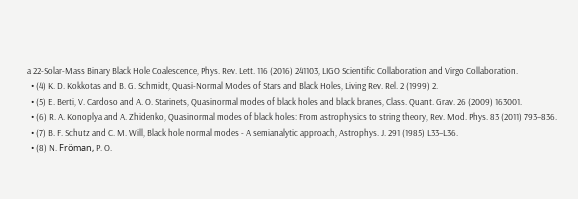a 22-Solar-Mass Binary Black Hole Coalescence, Phys. Rev. Lett. 116 (2016) 241103, LIGO Scientific Collaboration and Virgo Collaboration.
  • (4) K. D. Kokkotas and B. G. Schmidt, Quasi-Normal Modes of Stars and Black Holes, Living Rev. Rel. 2 (1999) 2.
  • (5) E. Berti, V. Cardoso and A. O. Starinets, Quasinormal modes of black holes and black branes, Class. Quant. Grav. 26 (2009) 163001.
  • (6) R. A. Konoplya and A. Zhidenko, Quasinormal modes of black holes: From astrophysics to string theory, Rev. Mod. Phys. 83 (2011) 793–836.
  • (7) B. F. Schutz and C. M. Will, Black hole normal modes - A semianalytic approach, Astrophys. J. 291 (1985) L33–L36.
  • (8) N. Fröman, P. O.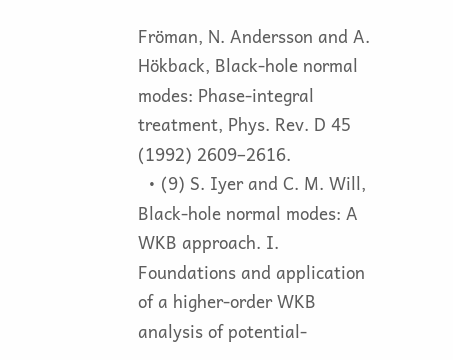Fröman, N. Andersson and A. Hökback, Black-hole normal modes: Phase-integral treatment, Phys. Rev. D 45 (1992) 2609–2616.
  • (9) S. Iyer and C. M. Will, Black-hole normal modes: A WKB approach. I. Foundations and application of a higher-order WKB analysis of potential-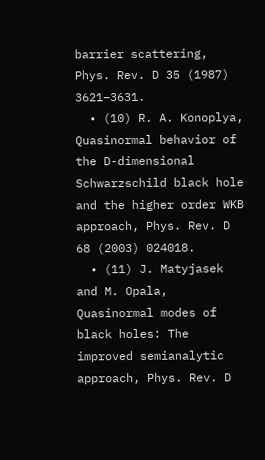barrier scattering, Phys. Rev. D 35 (1987) 3621–3631.
  • (10) R. A. Konoplya, Quasinormal behavior of the D-dimensional Schwarzschild black hole and the higher order WKB approach, Phys. Rev. D 68 (2003) 024018.
  • (11) J. Matyjasek and M. Opala, Quasinormal modes of black holes: The improved semianalytic approach, Phys. Rev. D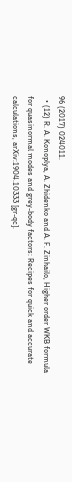96 (2017) 024011.
  • (12) R. A. Konoplya, A. Zhidenko and A. F. Zinhailo, Higher order WKB formula for quasinormal modes and grey-body factors: Recipes for quick and accurate calculations, arXiv:1904.10333 [gr-qc].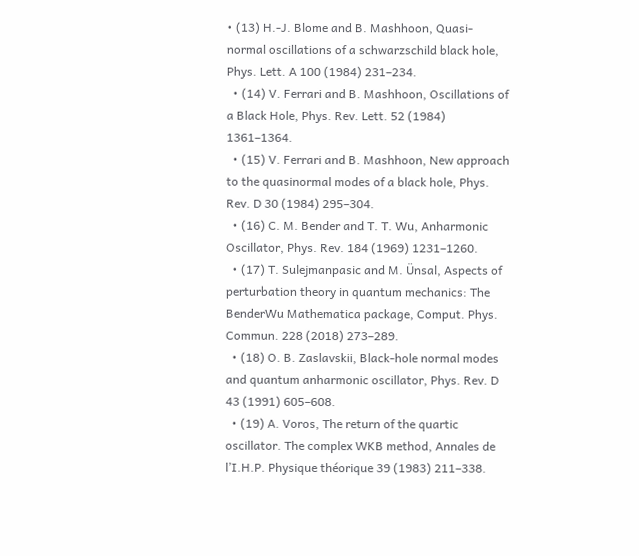• (13) H.-J. Blome and B. Mashhoon, Quasi-normal oscillations of a schwarzschild black hole, Phys. Lett. A 100 (1984) 231–234.
  • (14) V. Ferrari and B. Mashhoon, Oscillations of a Black Hole, Phys. Rev. Lett. 52 (1984) 1361–1364.
  • (15) V. Ferrari and B. Mashhoon, New approach to the quasinormal modes of a black hole, Phys. Rev. D 30 (1984) 295–304.
  • (16) C. M. Bender and T. T. Wu, Anharmonic Oscillator, Phys. Rev. 184 (1969) 1231–1260.
  • (17) T. Sulejmanpasic and M. Ünsal, Aspects of perturbation theory in quantum mechanics: The BenderWu Mathematica package, Comput. Phys. Commun. 228 (2018) 273–289.
  • (18) O. B. Zaslavskii, Black-hole normal modes and quantum anharmonic oscillator, Phys. Rev. D 43 (1991) 605–608.
  • (19) A. Voros, The return of the quartic oscillator. The complex WKB method, Annales de l’I.H.P. Physique théorique 39 (1983) 211–338.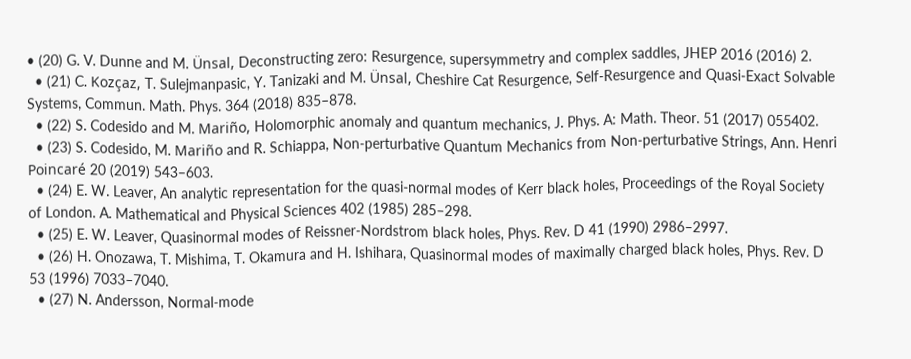• (20) G. V. Dunne and M. Ünsal, Deconstructing zero: Resurgence, supersymmetry and complex saddles, JHEP 2016 (2016) 2.
  • (21) C. Kozçaz, T. Sulejmanpasic, Y. Tanizaki and M. Ünsal, Cheshire Cat Resurgence, Self-Resurgence and Quasi-Exact Solvable Systems, Commun. Math. Phys. 364 (2018) 835–878.
  • (22) S. Codesido and M. Mariño, Holomorphic anomaly and quantum mechanics, J. Phys. A: Math. Theor. 51 (2017) 055402.
  • (23) S. Codesido, M. Mariño and R. Schiappa, Non-perturbative Quantum Mechanics from Non-perturbative Strings, Ann. Henri Poincaré 20 (2019) 543–603.
  • (24) E. W. Leaver, An analytic representation for the quasi-normal modes of Kerr black holes, Proceedings of the Royal Society of London. A. Mathematical and Physical Sciences 402 (1985) 285–298.
  • (25) E. W. Leaver, Quasinormal modes of Reissner-Nordstrom black holes, Phys. Rev. D 41 (1990) 2986–2997.
  • (26) H. Onozawa, T. Mishima, T. Okamura and H. Ishihara, Quasinormal modes of maximally charged black holes, Phys. Rev. D 53 (1996) 7033–7040.
  • (27) N. Andersson, Normal-mode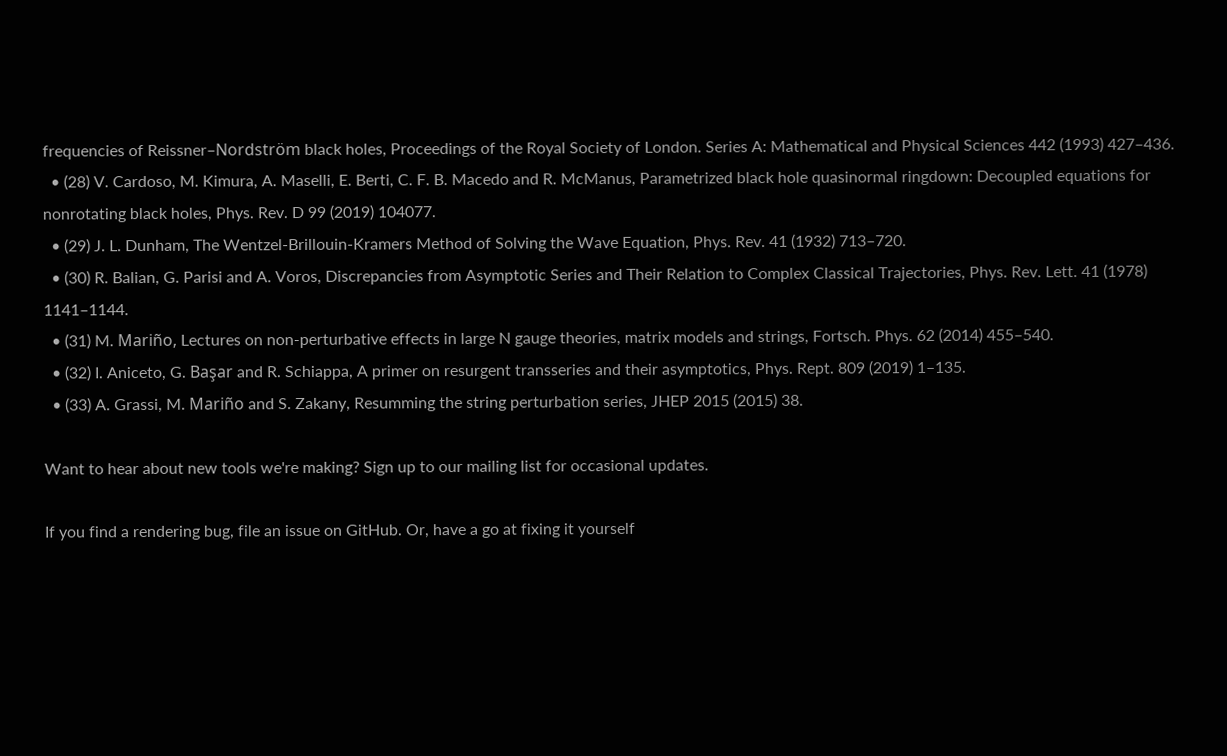frequencies of Reissner–Nordström black holes, Proceedings of the Royal Society of London. Series A: Mathematical and Physical Sciences 442 (1993) 427–436.
  • (28) V. Cardoso, M. Kimura, A. Maselli, E. Berti, C. F. B. Macedo and R. McManus, Parametrized black hole quasinormal ringdown: Decoupled equations for nonrotating black holes, Phys. Rev. D 99 (2019) 104077.
  • (29) J. L. Dunham, The Wentzel-Brillouin-Kramers Method of Solving the Wave Equation, Phys. Rev. 41 (1932) 713–720.
  • (30) R. Balian, G. Parisi and A. Voros, Discrepancies from Asymptotic Series and Their Relation to Complex Classical Trajectories, Phys. Rev. Lett. 41 (1978) 1141–1144.
  • (31) M. Mariño, Lectures on non-perturbative effects in large N gauge theories, matrix models and strings, Fortsch. Phys. 62 (2014) 455–540.
  • (32) I. Aniceto, G. Başar and R. Schiappa, A primer on resurgent transseries and their asymptotics, Phys. Rept. 809 (2019) 1–135.
  • (33) A. Grassi, M. Mariño and S. Zakany, Resumming the string perturbation series, JHEP 2015 (2015) 38.

Want to hear about new tools we're making? Sign up to our mailing list for occasional updates.

If you find a rendering bug, file an issue on GitHub. Or, have a go at fixing it yourself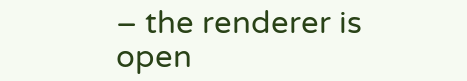– the renderer is open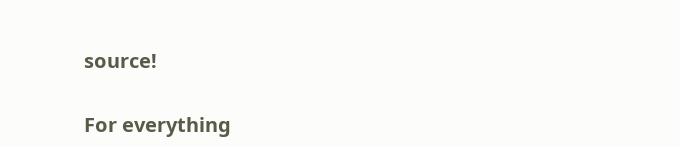source!

For everything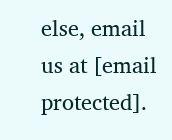else, email us at [email protected].